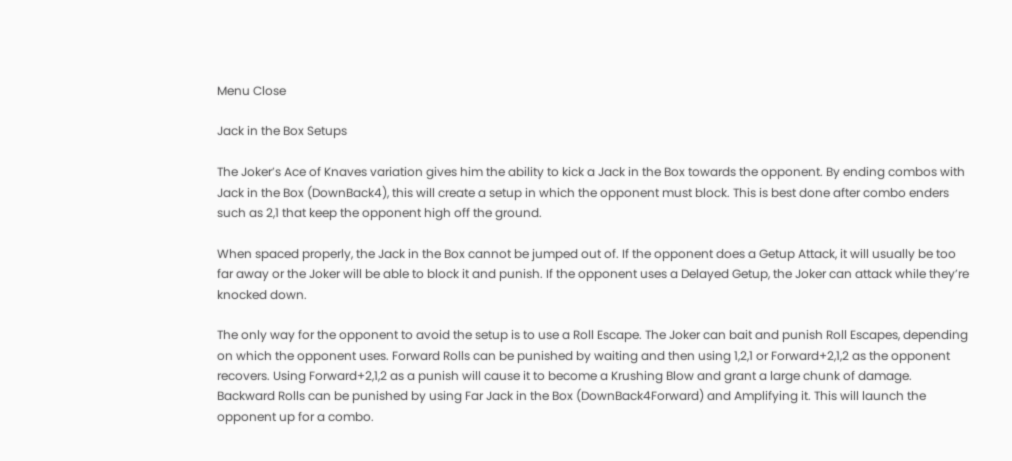Menu Close

Jack in the Box Setups

The Joker’s Ace of Knaves variation gives him the ability to kick a Jack in the Box towards the opponent. By ending combos with Jack in the Box (DownBack4), this will create a setup in which the opponent must block. This is best done after combo enders such as 2,1 that keep the opponent high off the ground.

When spaced properly, the Jack in the Box cannot be jumped out of. If the opponent does a Getup Attack, it will usually be too far away or the Joker will be able to block it and punish. If the opponent uses a Delayed Getup, the Joker can attack while they’re knocked down.

The only way for the opponent to avoid the setup is to use a Roll Escape. The Joker can bait and punish Roll Escapes, depending on which the opponent uses. Forward Rolls can be punished by waiting and then using 1,2,1 or Forward+2,1,2 as the opponent recovers. Using Forward+2,1,2 as a punish will cause it to become a Krushing Blow and grant a large chunk of damage. Backward Rolls can be punished by using Far Jack in the Box (DownBack4Forward) and Amplifying it. This will launch the opponent up for a combo.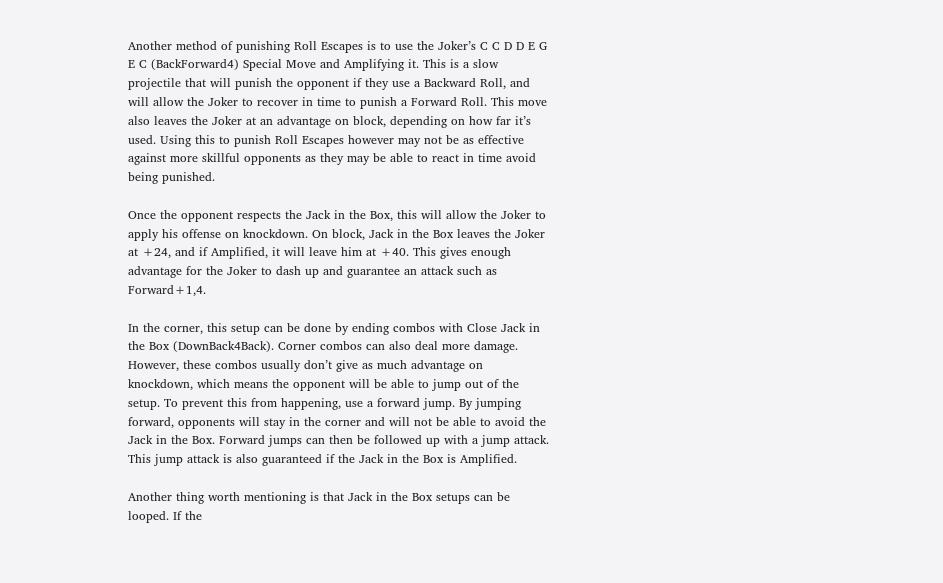Another method of punishing Roll Escapes is to use the Joker’s C C D D E G E C (BackForward4) Special Move and Amplifying it. This is a slow projectile that will punish the opponent if they use a Backward Roll, and will allow the Joker to recover in time to punish a Forward Roll. This move also leaves the Joker at an advantage on block, depending on how far it’s used. Using this to punish Roll Escapes however may not be as effective against more skillful opponents as they may be able to react in time avoid being punished.

Once the opponent respects the Jack in the Box, this will allow the Joker to apply his offense on knockdown. On block, Jack in the Box leaves the Joker at +24, and if Amplified, it will leave him at +40. This gives enough advantage for the Joker to dash up and guarantee an attack such as Forward+1,4.

In the corner, this setup can be done by ending combos with Close Jack in the Box (DownBack4Back). Corner combos can also deal more damage. However, these combos usually don’t give as much advantage on knockdown, which means the opponent will be able to jump out of the setup. To prevent this from happening, use a forward jump. By jumping forward, opponents will stay in the corner and will not be able to avoid the Jack in the Box. Forward jumps can then be followed up with a jump attack. This jump attack is also guaranteed if the Jack in the Box is Amplified.

Another thing worth mentioning is that Jack in the Box setups can be looped. If the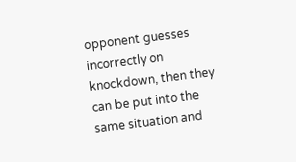opponent guesses incorrectly on knockdown, then they can be put into the same situation and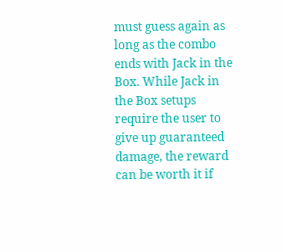must guess again as long as the combo ends with Jack in the Box. While Jack in the Box setups require the user to give up guaranteed damage, the reward can be worth it if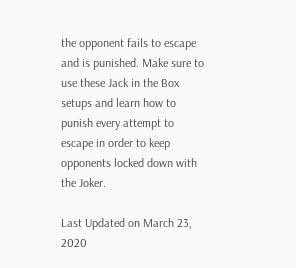the opponent fails to escape and is punished. Make sure to use these Jack in the Box setups and learn how to punish every attempt to escape in order to keep opponents locked down with the Joker.

Last Updated on March 23, 2020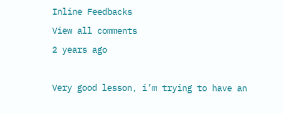Inline Feedbacks
View all comments
2 years ago

Very good lesson, i’m trying to have an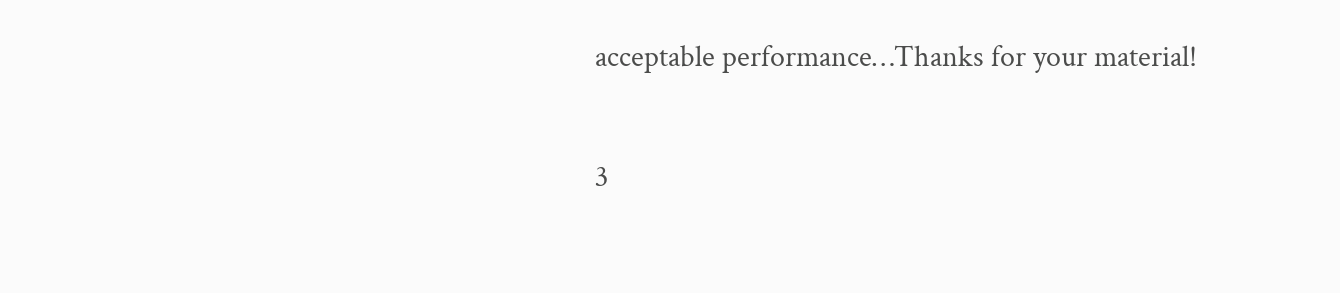acceptable performance…Thanks for your material!

3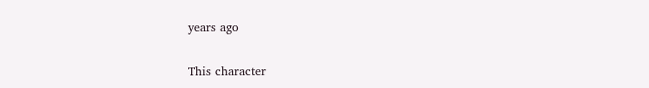years ago

This character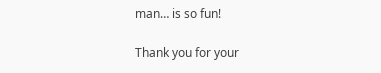man… is so fun!

Thank you for your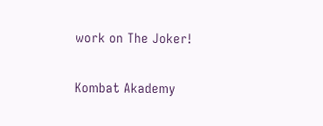work on The Joker!

Kombat Akademy